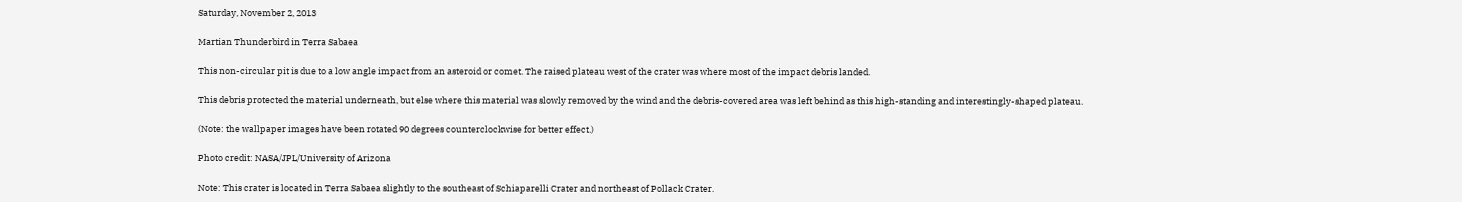Saturday, November 2, 2013

Martian Thunderbird in Terra Sabaea

This non-circular pit is due to a low angle impact from an asteroid or comet. The raised plateau west of the crater was where most of the impact debris landed.

This debris protected the material underneath, but else where this material was slowly removed by the wind and the debris-covered area was left behind as this high-standing and interestingly-shaped plateau.

(Note: the wallpaper images have been rotated 90 degrees counterclockwise for better effect.)

Photo credit: NASA/JPL/University of Arizona

Note: This crater is located in Terra Sabaea slightly to the southeast of Schiaparelli Crater and northeast of Pollack Crater.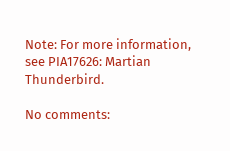Note: For more information, see PIA17626: Martian Thunderbird.

No comments: